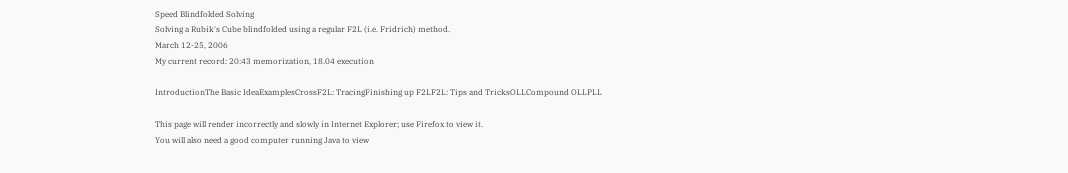Speed Blindfolded Solving
Solving a Rubik's Cube blindfolded using a regular F2L (i.e. Fridrich) method.
March 12-25, 2006
My current record: 20:43 memorization, 18.04 execution

IntroductionThe Basic IdeaExamplesCrossF2L: TracingFinishing up F2LF2L: Tips and TricksOLLCompound OLLPLL

This page will render incorrectly and slowly in Internet Explorer; use Firefox to view it.
You will also need a good computer running Java to view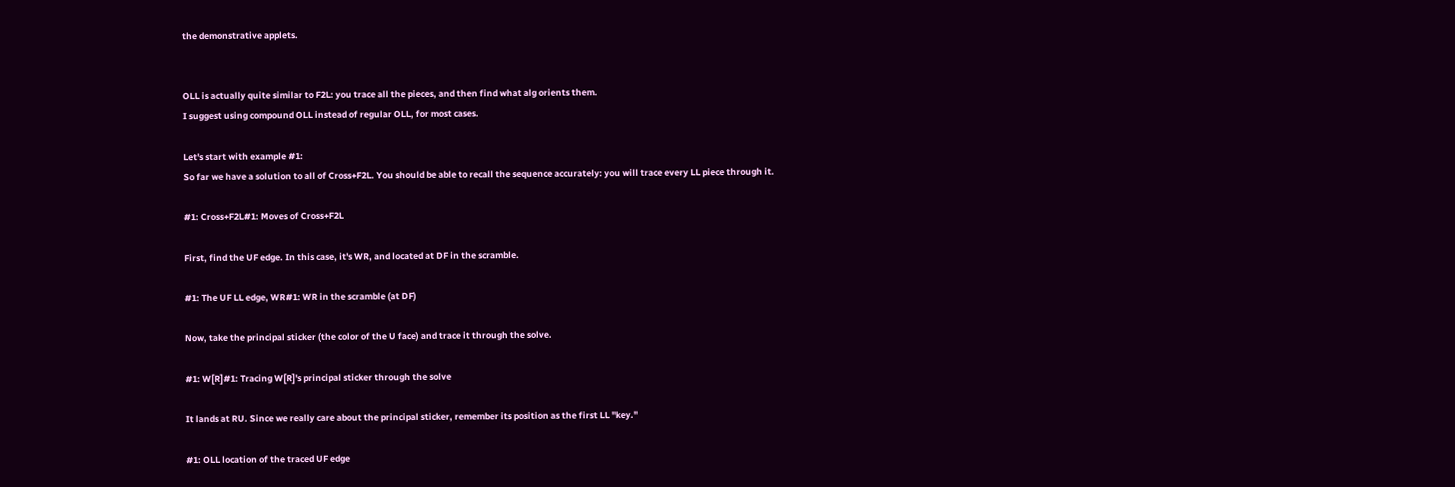the demonstrative applets.


OLL is actually quite similar to F2L: you trace all the pieces, and then find what alg orients them.
I suggest using compound OLL instead of regular OLL, for most cases.

Let's start with example #1:
So far we have a solution to all of Cross+F2L. You should be able to recall the sequence accurately: you will trace every LL piece through it.

#1: Cross+F2L#1: Moves of Cross+F2L

First, find the UF edge. In this case, it's WR, and located at DF in the scramble.

#1: The UF LL edge, WR#1: WR in the scramble (at DF)

Now, take the principal sticker (the color of the U face) and trace it through the solve.

#1: W[R]#1: Tracing W[R]'s principal sticker through the solve

It lands at RU. Since we really care about the principal sticker, remember its position as the first LL "key."

#1: OLL location of the traced UF edge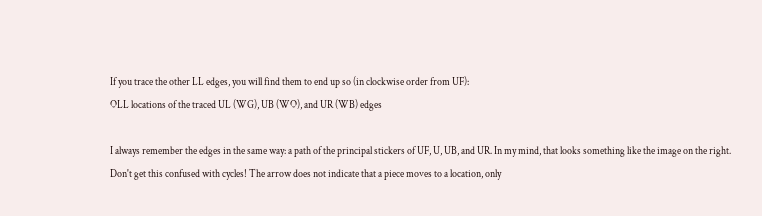If you trace the other LL edges, you will find them to end up so (in clockwise order from UF):
OLL locations of the traced UL (WG), UB (WO), and UR (WB) edges

I always remember the edges in the same way: a path of the principal stickers of UF, U, UB, and UR. In my mind, that looks something like the image on the right.
Don't get this confused with cycles! The arrow does not indicate that a piece moves to a location, only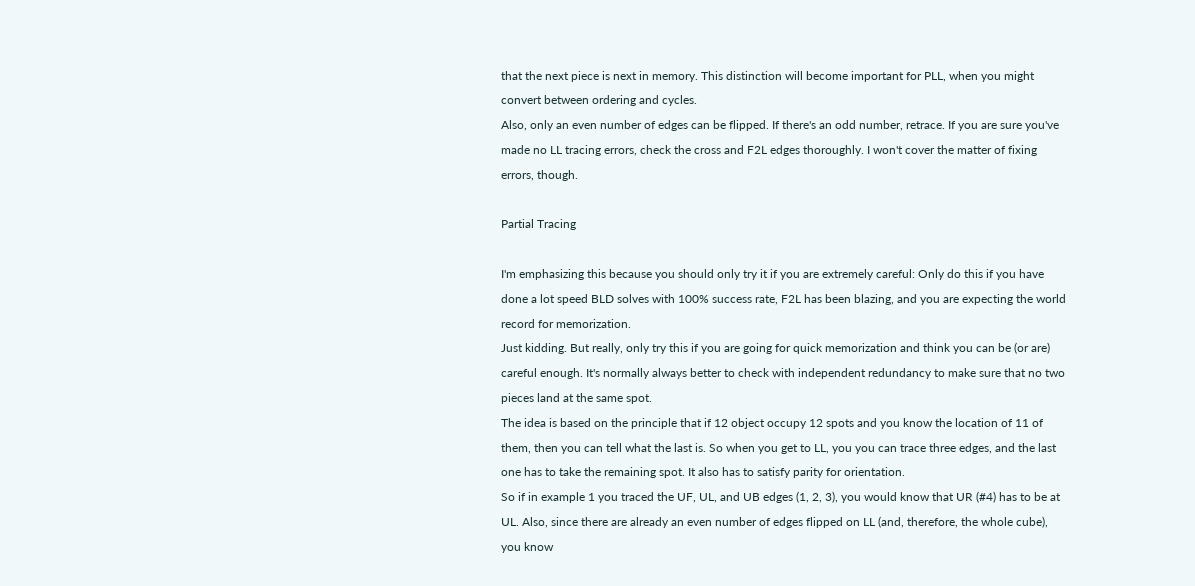that the next piece is next in memory. This distinction will become important for PLL, when you might convert between ordering and cycles.
Also, only an even number of edges can be flipped. If there's an odd number, retrace. If you are sure you've made no LL tracing errors, check the cross and F2L edges thoroughly. I won't cover the matter of fixing errors, though.

Partial Tracing

I'm emphasizing this because you should only try it if you are extremely careful: Only do this if you have done a lot speed BLD solves with 100% success rate, F2L has been blazing, and you are expecting the world record for memorization.
Just kidding. But really, only try this if you are going for quick memorization and think you can be (or are) careful enough. It's normally always better to check with independent redundancy to make sure that no two pieces land at the same spot.
The idea is based on the principle that if 12 object occupy 12 spots and you know the location of 11 of them, then you can tell what the last is. So when you get to LL, you you can trace three edges, and the last one has to take the remaining spot. It also has to satisfy parity for orientation.
So if in example 1 you traced the UF, UL, and UB edges (1, 2, 3), you would know that UR (#4) has to be at UL. Also, since there are already an even number of edges flipped on LL (and, therefore, the whole cube), you know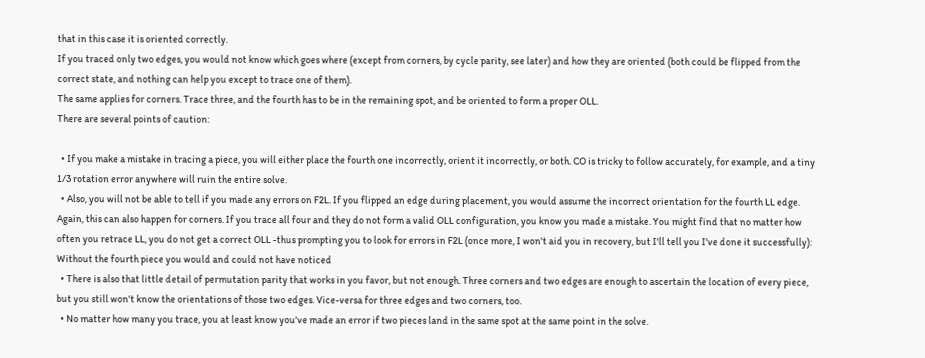that in this case it is oriented correctly.
If you traced only two edges, you would not know which goes where (except from corners, by cycle parity, see later) and how they are oriented (both could be flipped from the correct state, and nothing can help you except to trace one of them).
The same applies for corners. Trace three, and the fourth has to be in the remaining spot, and be oriented to form a proper OLL.
There are several points of caution:

  • If you make a mistake in tracing a piece, you will either place the fourth one incorrectly, orient it incorrectly, or both. CO is tricky to follow accurately, for example, and a tiny 1/3 rotation error anywhere will ruin the entire solve.
  • Also, you will not be able to tell if you made any errors on F2L. If you flipped an edge during placement, you would assume the incorrect orientation for the fourth LL edge. Again, this can also happen for corners. If you trace all four and they do not form a valid OLL configuration, you know you made a mistake. You might find that no matter how often you retrace LL, you do not get a correct OLL -thus prompting you to look for errors in F2L (once more, I won't aid you in recovery, but I'll tell you I've done it successfully): Without the fourth piece you would and could not have noticed
  • There is also that little detail of permutation parity that works in you favor, but not enough. Three corners and two edges are enough to ascertain the location of every piece, but you still won't know the orientations of those two edges. Vice-versa for three edges and two corners, too.
  • No matter how many you trace, you at least know you've made an error if two pieces land in the same spot at the same point in the solve.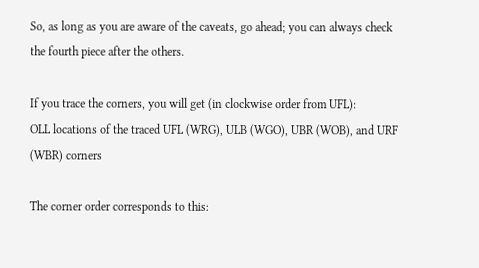So, as long as you are aware of the caveats, go ahead; you can always check the fourth piece after the others.

If you trace the corners, you will get (in clockwise order from UFL):
OLL locations of the traced UFL (WRG), ULB (WGO), UBR (WOB), and URF (WBR) corners

The corner order corresponds to this: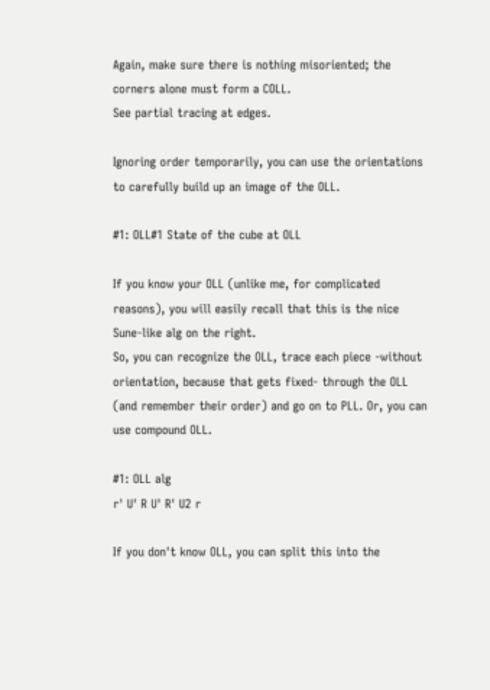Again, make sure there is nothing misoriented; the corners alone must form a COLL.
See partial tracing at edges.

Ignoring order temporarily, you can use the orientations to carefully build up an image of the OLL.

#1: OLL#1 State of the cube at OLL

If you know your OLL (unlike me, for complicated reasons), you will easily recall that this is the nice Sune-like alg on the right.
So, you can recognize the OLL, trace each piece -without orientation, because that gets fixed- through the OLL (and remember their order) and go on to PLL. Or, you can use compound OLL.

#1: OLL alg
r' U' R U' R' U2 r

If you don't know OLL, you can split this into the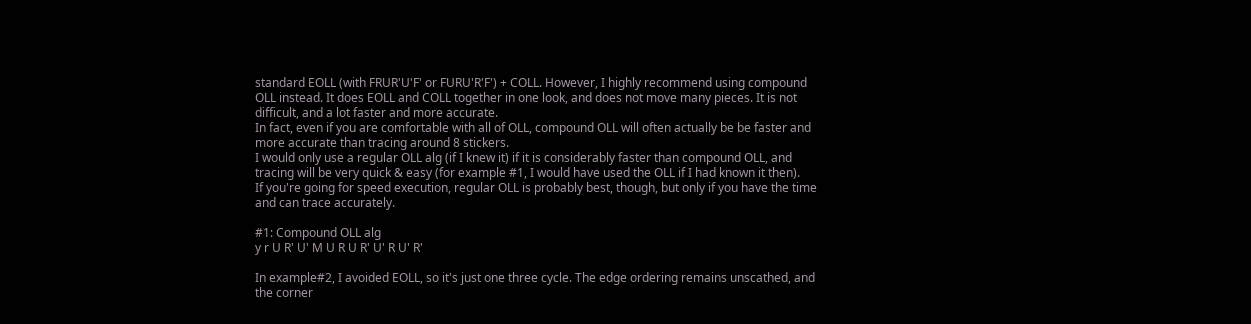standard EOLL (with FRUR'U'F' or FURU'R'F') + COLL. However, I highly recommend using compound OLL instead. It does EOLL and COLL together in one look, and does not move many pieces. It is not difficult, and a lot faster and more accurate.
In fact, even if you are comfortable with all of OLL, compound OLL will often actually be be faster and more accurate than tracing around 8 stickers.
I would only use a regular OLL alg (if I knew it) if it is considerably faster than compound OLL, and tracing will be very quick & easy (for example #1, I would have used the OLL if I had known it then).
If you're going for speed execution, regular OLL is probably best, though, but only if you have the time and can trace accurately.

#1: Compound OLL alg
y r U R' U' M U R U R' U' R U' R'

In example#2, I avoided EOLL, so it's just one three cycle. The edge ordering remains unscathed, and the corner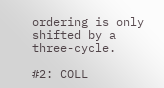ordering is only shifted by a three-cycle.

#2: COLL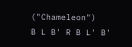("Chameleon")
B L B' R B L' B'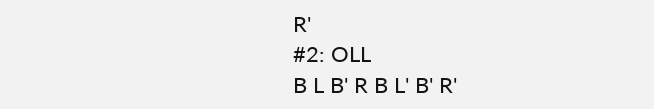R'
#2: OLL
B L B' R B L' B' R'